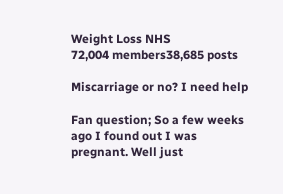Weight Loss NHS
72,004 members38,685 posts

Miscarriage or no? I need help

Fan question; So a few weeks ago I found out I was pregnant. Well just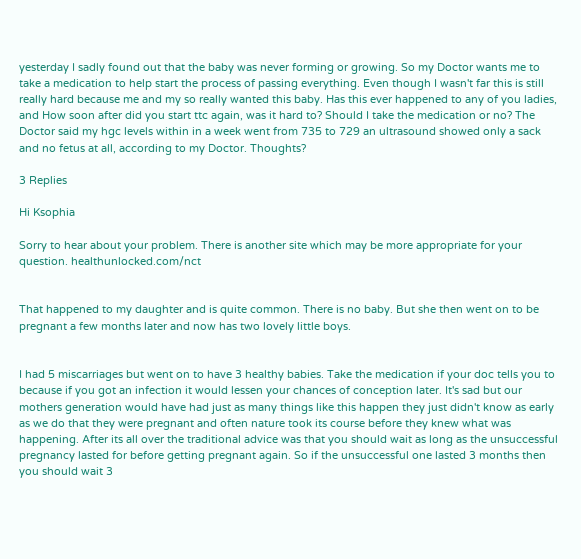yesterday I sadly found out that the baby was never forming or growing. So my Doctor wants me to take a medication to help start the process of passing everything. Even though I wasn't far this is still really hard because me and my so really wanted this baby. Has this ever happened to any of you ladies, and How soon after did you start ttc again, was it hard to? Should I take the medication or no? The Doctor said my hgc levels within in a week went from 735 to 729 an ultrasound showed only a sack and no fetus at all, according to my Doctor. Thoughts?

3 Replies

Hi Ksophia

Sorry to hear about your problem. There is another site which may be more appropriate for your question. healthunlocked.com/nct


That happened to my daughter and is quite common. There is no baby. But she then went on to be pregnant a few months later and now has two lovely little boys.


I had 5 miscarriages but went on to have 3 healthy babies. Take the medication if your doc tells you to because if you got an infection it would lessen your chances of conception later. It's sad but our mothers generation would have had just as many things like this happen they just didn't know as early as we do that they were pregnant and often nature took its course before they knew what was happening. After its all over the traditional advice was that you should wait as long as the unsuccessful pregnancy lasted for before getting pregnant again. So if the unsuccessful one lasted 3 months then you should wait 3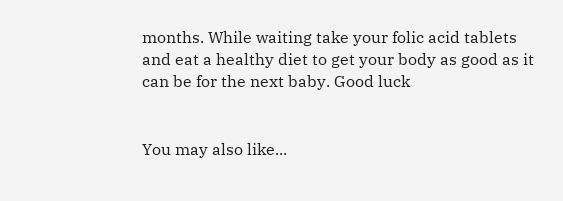months. While waiting take your folic acid tablets and eat a healthy diet to get your body as good as it can be for the next baby. Good luck


You may also like...